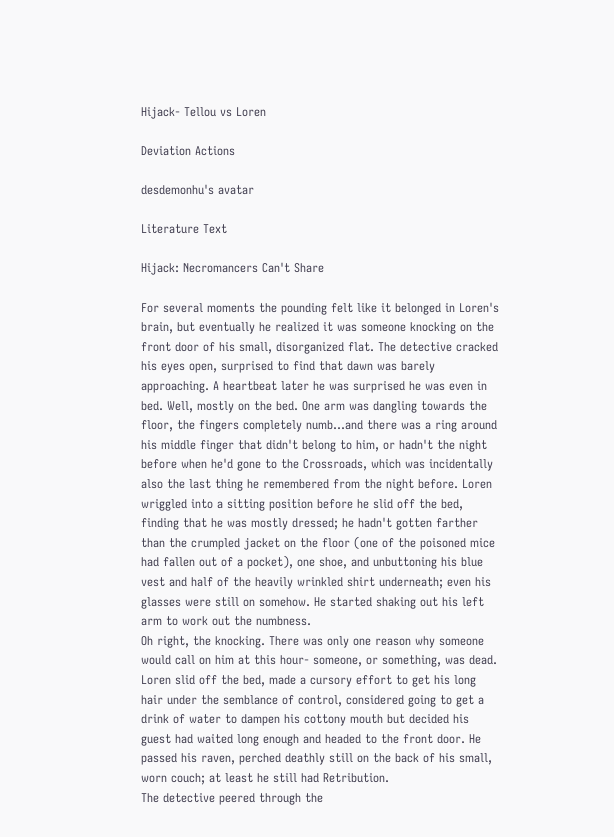Hijack- Tellou vs Loren

Deviation Actions

desdemonhu's avatar

Literature Text

Hijack: Necromancers Can't Share

For several moments the pounding felt like it belonged in Loren's brain, but eventually he realized it was someone knocking on the front door of his small, disorganized flat. The detective cracked his eyes open, surprised to find that dawn was barely approaching. A heartbeat later he was surprised he was even in bed. Well, mostly on the bed. One arm was dangling towards the floor, the fingers completely numb…and there was a ring around his middle finger that didn't belong to him, or hadn't the night before when he'd gone to the Crossroads, which was incidentally also the last thing he remembered from the night before. Loren wriggled into a sitting position before he slid off the bed, finding that he was mostly dressed; he hadn't gotten farther than the crumpled jacket on the floor (one of the poisoned mice had fallen out of a pocket), one shoe, and unbuttoning his blue vest and half of the heavily wrinkled shirt underneath; even his glasses were still on somehow. He started shaking out his left arm to work out the numbness.
Oh right, the knocking. There was only one reason why someone would call on him at this hour- someone, or something, was dead. Loren slid off the bed, made a cursory effort to get his long hair under the semblance of control, considered going to get a drink of water to dampen his cottony mouth but decided his guest had waited long enough and headed to the front door. He passed his raven, perched deathly still on the back of his small, worn couch; at least he still had Retribution.
The detective peered through the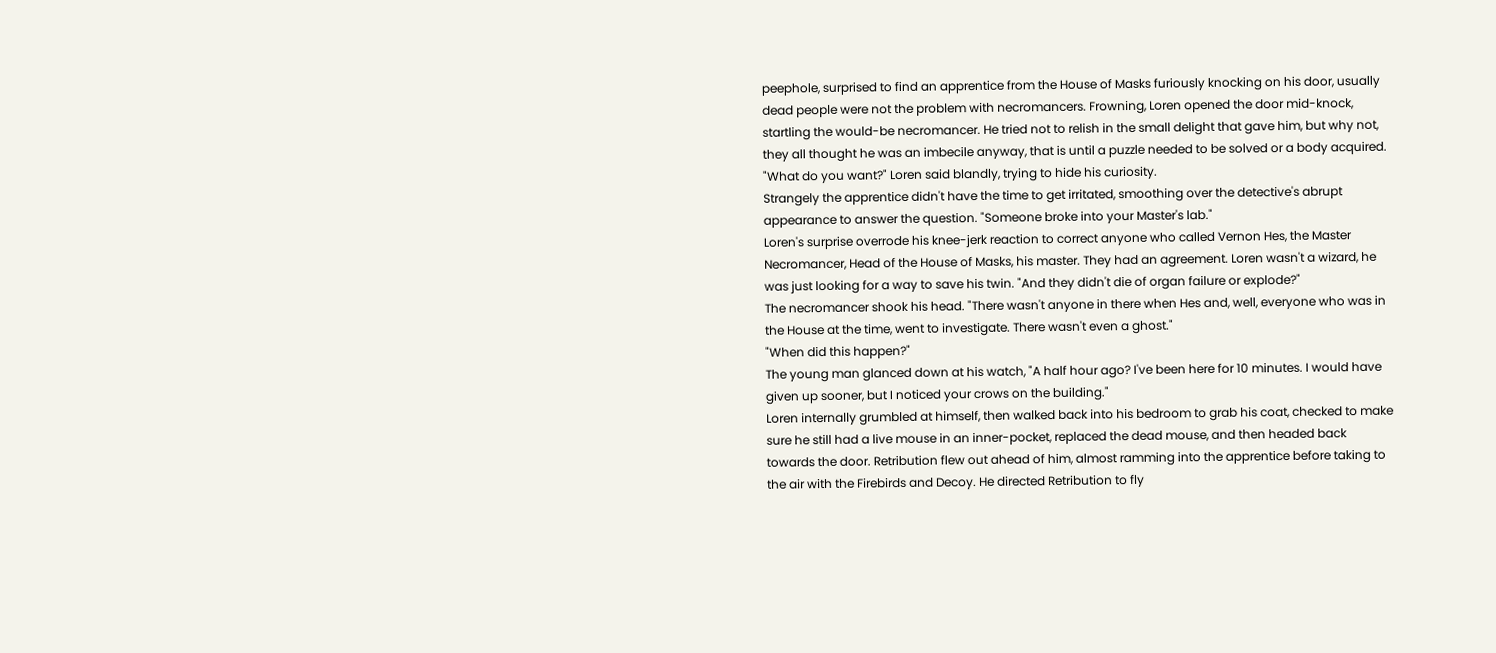peephole, surprised to find an apprentice from the House of Masks furiously knocking on his door, usually dead people were not the problem with necromancers. Frowning, Loren opened the door mid-knock, startling the would-be necromancer. He tried not to relish in the small delight that gave him, but why not, they all thought he was an imbecile anyway, that is until a puzzle needed to be solved or a body acquired.
"What do you want?" Loren said blandly, trying to hide his curiosity.
Strangely the apprentice didn't have the time to get irritated, smoothing over the detective's abrupt appearance to answer the question. "Someone broke into your Master's lab."
Loren's surprise overrode his knee-jerk reaction to correct anyone who called Vernon Hes, the Master Necromancer, Head of the House of Masks, his master. They had an agreement. Loren wasn't a wizard, he was just looking for a way to save his twin. "And they didn't die of organ failure or explode?"
The necromancer shook his head. "There wasn't anyone in there when Hes and, well, everyone who was in the House at the time, went to investigate. There wasn't even a ghost."
"When did this happen?"
The young man glanced down at his watch, "A half hour ago? I've been here for 10 minutes. I would have given up sooner, but I noticed your crows on the building."
Loren internally grumbled at himself, then walked back into his bedroom to grab his coat, checked to make sure he still had a live mouse in an inner-pocket, replaced the dead mouse, and then headed back towards the door. Retribution flew out ahead of him, almost ramming into the apprentice before taking to the air with the Firebirds and Decoy. He directed Retribution to fly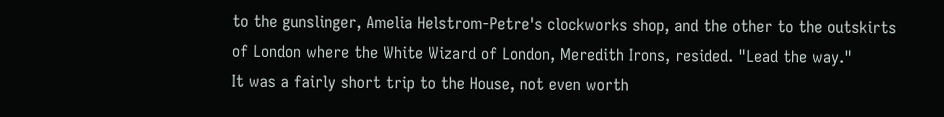to the gunslinger, Amelia Helstrom-Petre's clockworks shop, and the other to the outskirts of London where the White Wizard of London, Meredith Irons, resided. "Lead the way."
It was a fairly short trip to the House, not even worth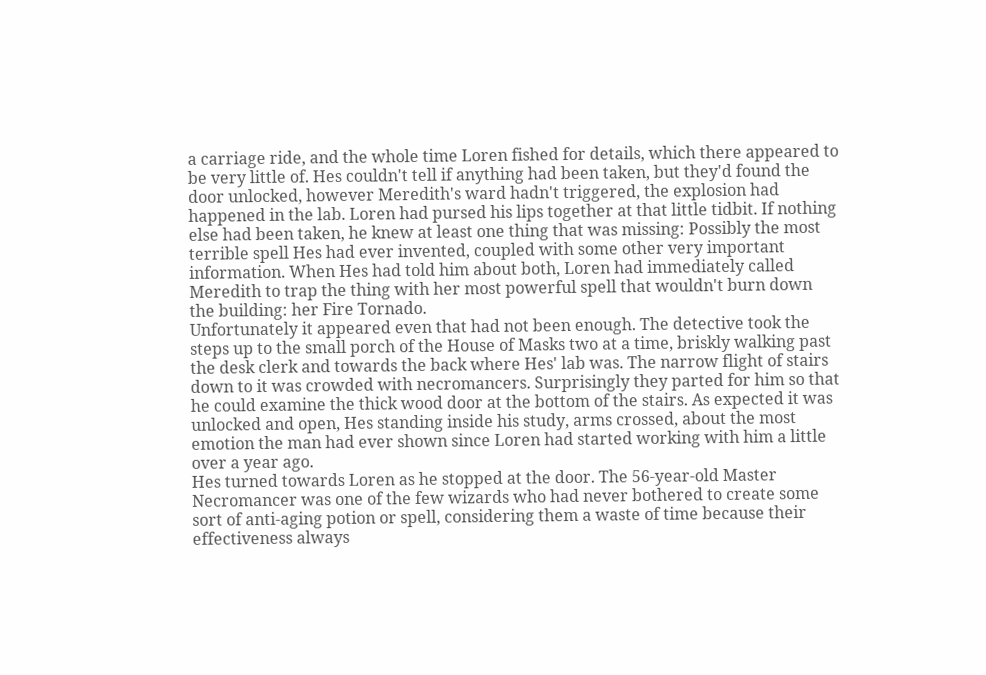a carriage ride, and the whole time Loren fished for details, which there appeared to be very little of. Hes couldn't tell if anything had been taken, but they'd found the door unlocked, however Meredith's ward hadn't triggered, the explosion had happened in the lab. Loren had pursed his lips together at that little tidbit. If nothing else had been taken, he knew at least one thing that was missing: Possibly the most terrible spell Hes had ever invented, coupled with some other very important information. When Hes had told him about both, Loren had immediately called Meredith to trap the thing with her most powerful spell that wouldn't burn down the building: her Fire Tornado.
Unfortunately it appeared even that had not been enough. The detective took the steps up to the small porch of the House of Masks two at a time, briskly walking past the desk clerk and towards the back where Hes' lab was. The narrow flight of stairs down to it was crowded with necromancers. Surprisingly they parted for him so that he could examine the thick wood door at the bottom of the stairs. As expected it was unlocked and open, Hes standing inside his study, arms crossed, about the most emotion the man had ever shown since Loren had started working with him a little over a year ago.
Hes turned towards Loren as he stopped at the door. The 56-year-old Master Necromancer was one of the few wizards who had never bothered to create some sort of anti-aging potion or spell, considering them a waste of time because their effectiveness always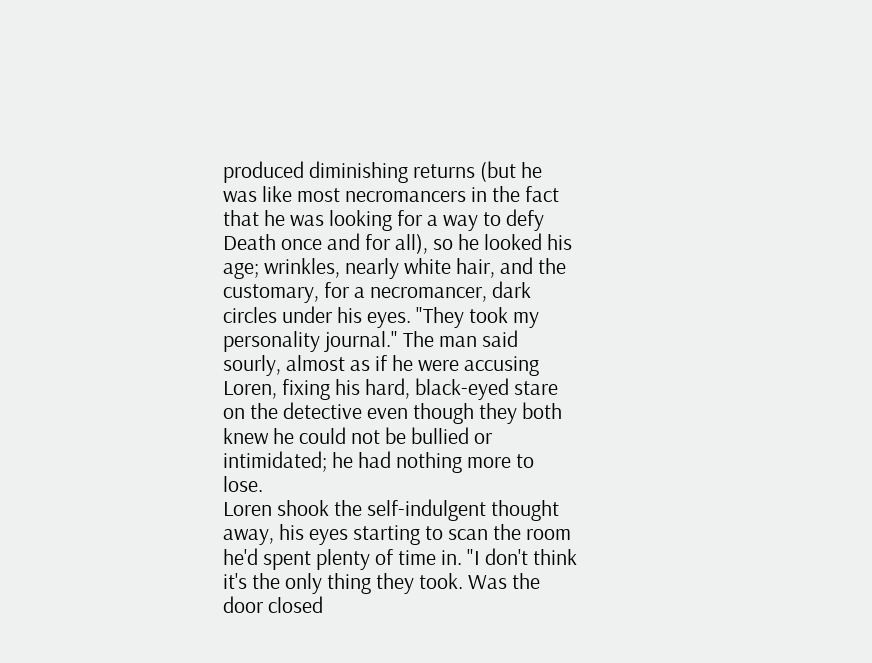produced diminishing returns (but he was like most necromancers in the fact that he was looking for a way to defy Death once and for all), so he looked his age; wrinkles, nearly white hair, and the customary, for a necromancer, dark circles under his eyes. "They took my personality journal." The man said sourly, almost as if he were accusing Loren, fixing his hard, black-eyed stare on the detective even though they both knew he could not be bullied or intimidated; he had nothing more to lose.
Loren shook the self-indulgent thought away, his eyes starting to scan the room he'd spent plenty of time in. "I don't think it's the only thing they took. Was the door closed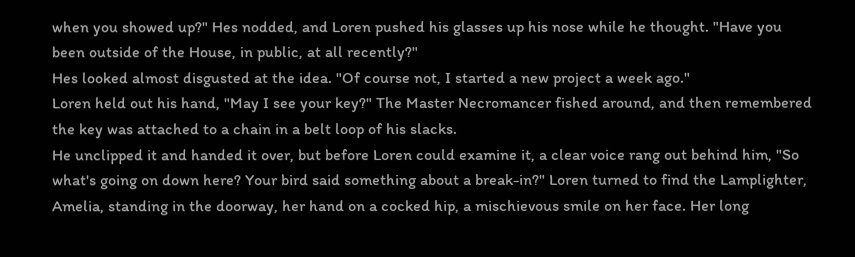when you showed up?" Hes nodded, and Loren pushed his glasses up his nose while he thought. "Have you been outside of the House, in public, at all recently?"
Hes looked almost disgusted at the idea. "Of course not, I started a new project a week ago."
Loren held out his hand, "May I see your key?" The Master Necromancer fished around, and then remembered the key was attached to a chain in a belt loop of his slacks.
He unclipped it and handed it over, but before Loren could examine it, a clear voice rang out behind him, "So what's going on down here? Your bird said something about a break-in?" Loren turned to find the Lamplighter, Amelia, standing in the doorway, her hand on a cocked hip, a mischievous smile on her face. Her long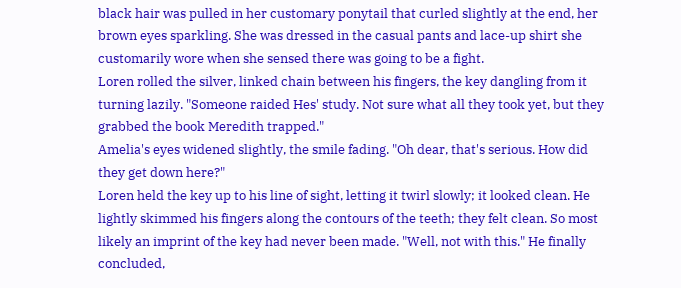black hair was pulled in her customary ponytail that curled slightly at the end, her brown eyes sparkling. She was dressed in the casual pants and lace-up shirt she customarily wore when she sensed there was going to be a fight.
Loren rolled the silver, linked chain between his fingers, the key dangling from it turning lazily. "Someone raided Hes' study. Not sure what all they took yet, but they grabbed the book Meredith trapped."
Amelia's eyes widened slightly, the smile fading. "Oh dear, that's serious. How did they get down here?"
Loren held the key up to his line of sight, letting it twirl slowly; it looked clean. He lightly skimmed his fingers along the contours of the teeth; they felt clean. So most likely an imprint of the key had never been made. "Well, not with this." He finally concluded,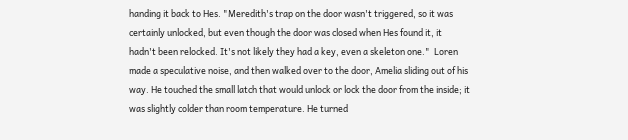handing it back to Hes. "Meredith's trap on the door wasn't triggered, so it was certainly unlocked, but even though the door was closed when Hes found it, it hadn't been relocked. It's not likely they had a key, even a skeleton one."  Loren made a speculative noise, and then walked over to the door, Amelia sliding out of his way. He touched the small latch that would unlock or lock the door from the inside; it was slightly colder than room temperature. He turned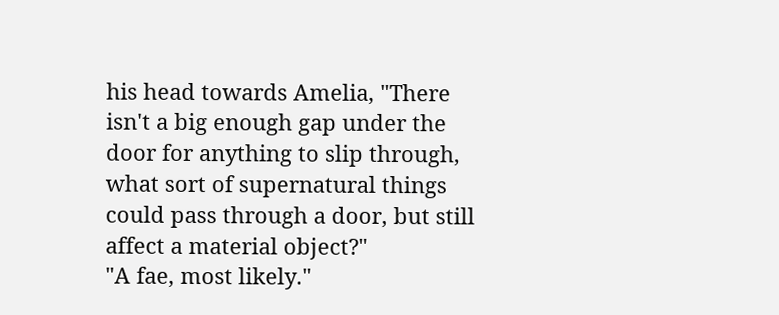his head towards Amelia, "There isn't a big enough gap under the door for anything to slip through, what sort of supernatural things could pass through a door, but still affect a material object?"
"A fae, most likely."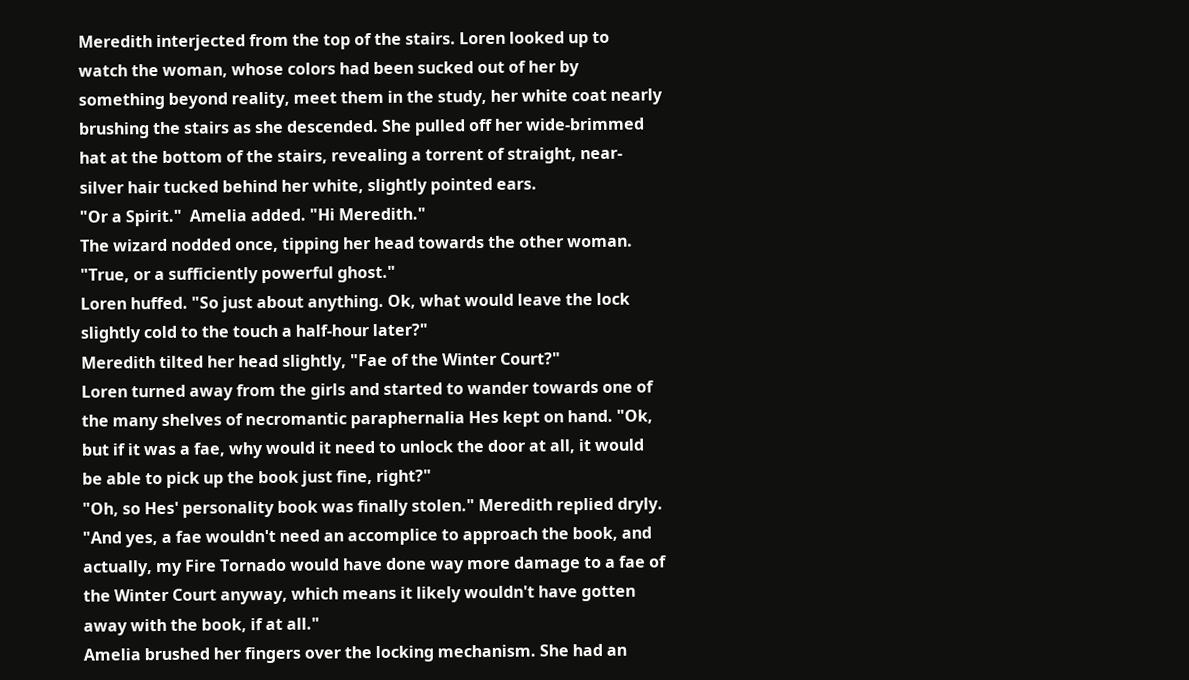Meredith interjected from the top of the stairs. Loren looked up to watch the woman, whose colors had been sucked out of her by something beyond reality, meet them in the study, her white coat nearly brushing the stairs as she descended. She pulled off her wide-brimmed hat at the bottom of the stairs, revealing a torrent of straight, near-silver hair tucked behind her white, slightly pointed ears.
"Or a Spirit."  Amelia added. "Hi Meredith."
The wizard nodded once, tipping her head towards the other woman. "True, or a sufficiently powerful ghost."
Loren huffed. "So just about anything. Ok, what would leave the lock slightly cold to the touch a half-hour later?"
Meredith tilted her head slightly, "Fae of the Winter Court?"
Loren turned away from the girls and started to wander towards one of the many shelves of necromantic paraphernalia Hes kept on hand. "Ok, but if it was a fae, why would it need to unlock the door at all, it would be able to pick up the book just fine, right?"
"Oh, so Hes' personality book was finally stolen." Meredith replied dryly. "And yes, a fae wouldn't need an accomplice to approach the book, and actually, my Fire Tornado would have done way more damage to a fae of the Winter Court anyway, which means it likely wouldn't have gotten away with the book, if at all."
Amelia brushed her fingers over the locking mechanism. She had an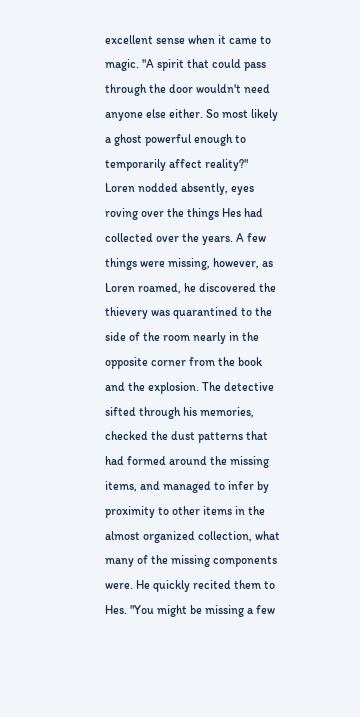excellent sense when it came to magic. "A spirit that could pass through the door wouldn't need anyone else either. So most likely a ghost powerful enough to temporarily affect reality?"
Loren nodded absently, eyes roving over the things Hes had collected over the years. A few things were missing, however, as Loren roamed, he discovered the thievery was quarantined to the side of the room nearly in the opposite corner from the book and the explosion. The detective sifted through his memories, checked the dust patterns that had formed around the missing items, and managed to infer by proximity to other items in the almost organized collection, what many of the missing components were. He quickly recited them to Hes. "You might be missing a few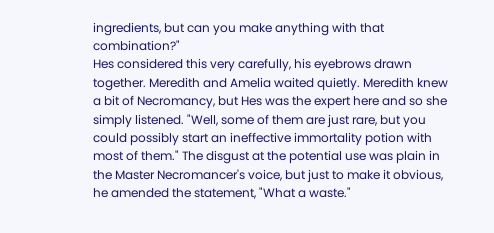ingredients, but can you make anything with that combination?"
Hes considered this very carefully, his eyebrows drawn together. Meredith and Amelia waited quietly. Meredith knew a bit of Necromancy, but Hes was the expert here and so she simply listened. "Well, some of them are just rare, but you could possibly start an ineffective immortality potion with most of them." The disgust at the potential use was plain in the Master Necromancer's voice, but just to make it obvious, he amended the statement, "What a waste."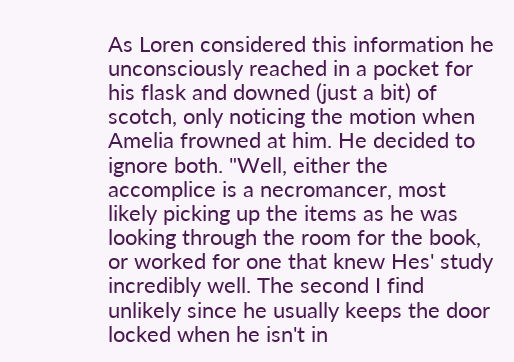As Loren considered this information he unconsciously reached in a pocket for his flask and downed (just a bit) of scotch, only noticing the motion when Amelia frowned at him. He decided to ignore both. "Well, either the accomplice is a necromancer, most likely picking up the items as he was looking through the room for the book, or worked for one that knew Hes' study incredibly well. The second I find unlikely since he usually keeps the door locked when he isn't in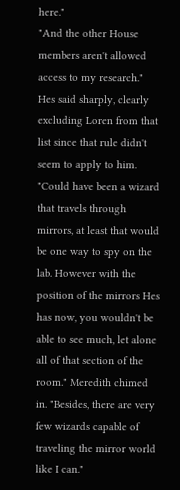here."
"And the other House members aren't allowed access to my research." Hes said sharply, clearly excluding Loren from that list since that rule didn't seem to apply to him.
"Could have been a wizard that travels through mirrors, at least that would be one way to spy on the lab. However with the position of the mirrors Hes has now, you wouldn't be able to see much, let alone all of that section of the room." Meredith chimed in. "Besides, there are very few wizards capable of traveling the mirror world like I can."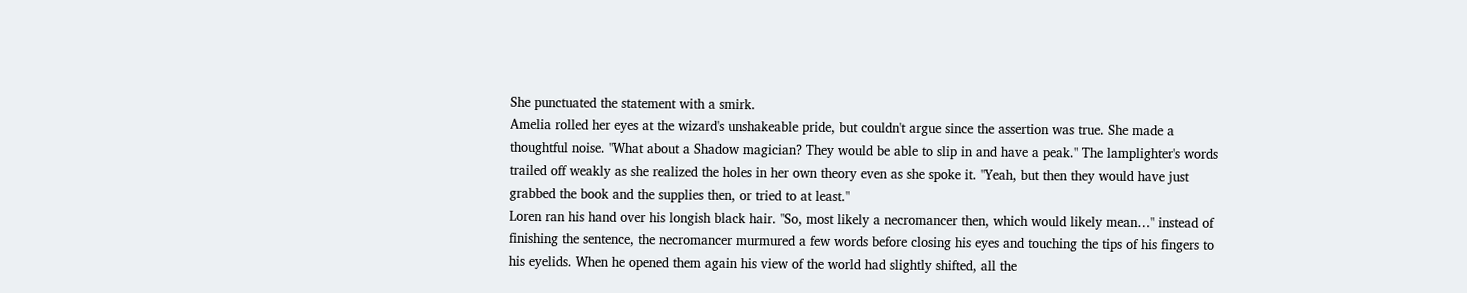She punctuated the statement with a smirk.
Amelia rolled her eyes at the wizard's unshakeable pride, but couldn't argue since the assertion was true. She made a thoughtful noise. "What about a Shadow magician? They would be able to slip in and have a peak." The lamplighter's words trailed off weakly as she realized the holes in her own theory even as she spoke it. "Yeah, but then they would have just grabbed the book and the supplies then, or tried to at least."
Loren ran his hand over his longish black hair. "So, most likely a necromancer then, which would likely mean…" instead of finishing the sentence, the necromancer murmured a few words before closing his eyes and touching the tips of his fingers to his eyelids. When he opened them again his view of the world had slightly shifted, all the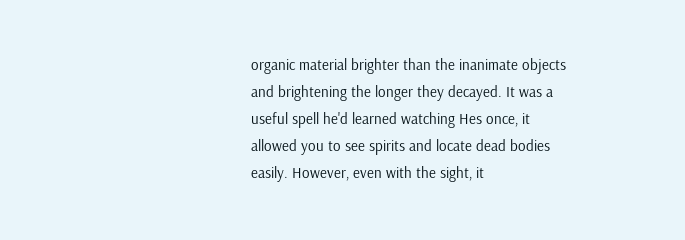organic material brighter than the inanimate objects and brightening the longer they decayed. It was a useful spell he'd learned watching Hes once, it allowed you to see spirits and locate dead bodies easily. However, even with the sight, it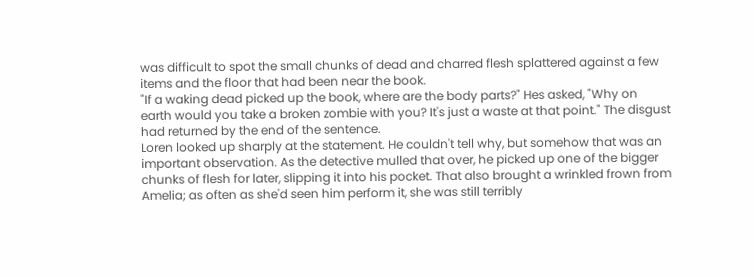was difficult to spot the small chunks of dead and charred flesh splattered against a few items and the floor that had been near the book.
"If a waking dead picked up the book, where are the body parts?" Hes asked, "Why on earth would you take a broken zombie with you? It's just a waste at that point." The disgust had returned by the end of the sentence.
Loren looked up sharply at the statement. He couldn't tell why, but somehow that was an important observation. As the detective mulled that over, he picked up one of the bigger chunks of flesh for later, slipping it into his pocket. That also brought a wrinkled frown from Amelia; as often as she'd seen him perform it, she was still terribly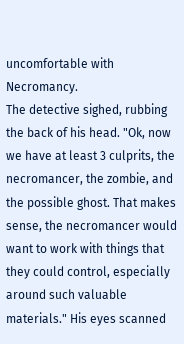uncomfortable with Necromancy.
The detective sighed, rubbing the back of his head. "Ok, now we have at least 3 culprits, the necromancer, the zombie, and the possible ghost. That makes sense, the necromancer would want to work with things that they could control, especially around such valuable materials." His eyes scanned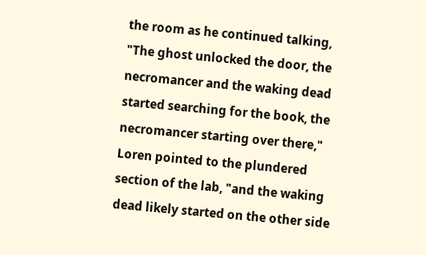the room as he continued talking, "The ghost unlocked the door, the necromancer and the waking dead started searching for the book, the necromancer starting over there," Loren pointed to the plundered section of the lab, "and the waking dead likely started on the other side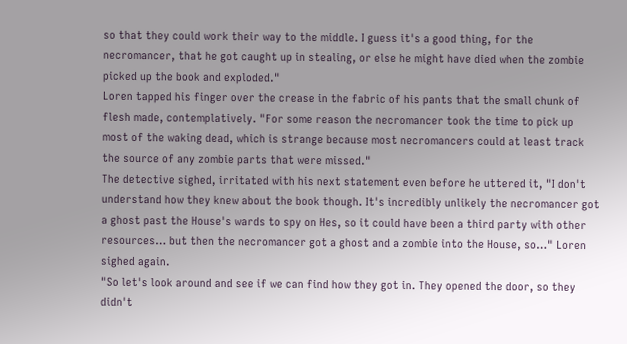so that they could work their way to the middle. I guess it's a good thing, for the necromancer, that he got caught up in stealing, or else he might have died when the zombie picked up the book and exploded."
Loren tapped his finger over the crease in the fabric of his pants that the small chunk of flesh made, contemplatively. "For some reason the necromancer took the time to pick up most of the waking dead, which is strange because most necromancers could at least track the source of any zombie parts that were missed."
The detective sighed, irritated with his next statement even before he uttered it, "I don't understand how they knew about the book though. It's incredibly unlikely the necromancer got a ghost past the House's wards to spy on Hes, so it could have been a third party with other resources… but then the necromancer got a ghost and a zombie into the House, so…" Loren sighed again.
"So let's look around and see if we can find how they got in. They opened the door, so they didn't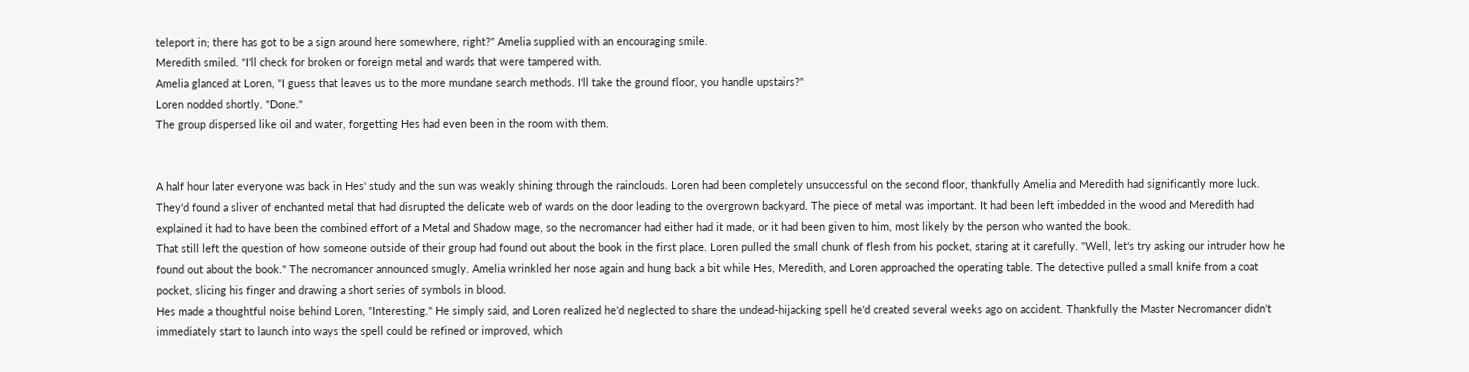teleport in; there has got to be a sign around here somewhere, right?" Amelia supplied with an encouraging smile.
Meredith smiled. "I'll check for broken or foreign metal and wards that were tampered with.
Amelia glanced at Loren, "I guess that leaves us to the more mundane search methods. I'll take the ground floor, you handle upstairs?"
Loren nodded shortly. "Done."
The group dispersed like oil and water, forgetting Hes had even been in the room with them.


A half hour later everyone was back in Hes' study and the sun was weakly shining through the rainclouds. Loren had been completely unsuccessful on the second floor, thankfully Amelia and Meredith had significantly more luck. They'd found a sliver of enchanted metal that had disrupted the delicate web of wards on the door leading to the overgrown backyard. The piece of metal was important. It had been left imbedded in the wood and Meredith had explained it had to have been the combined effort of a Metal and Shadow mage, so the necromancer had either had it made, or it had been given to him, most likely by the person who wanted the book.
That still left the question of how someone outside of their group had found out about the book in the first place. Loren pulled the small chunk of flesh from his pocket, staring at it carefully. "Well, let's try asking our intruder how he found out about the book." The necromancer announced smugly. Amelia wrinkled her nose again and hung back a bit while Hes, Meredith, and Loren approached the operating table. The detective pulled a small knife from a coat pocket, slicing his finger and drawing a short series of symbols in blood.
Hes made a thoughtful noise behind Loren, "Interesting." He simply said, and Loren realized he'd neglected to share the undead-hijacking spell he'd created several weeks ago on accident. Thankfully the Master Necromancer didn't immediately start to launch into ways the spell could be refined or improved, which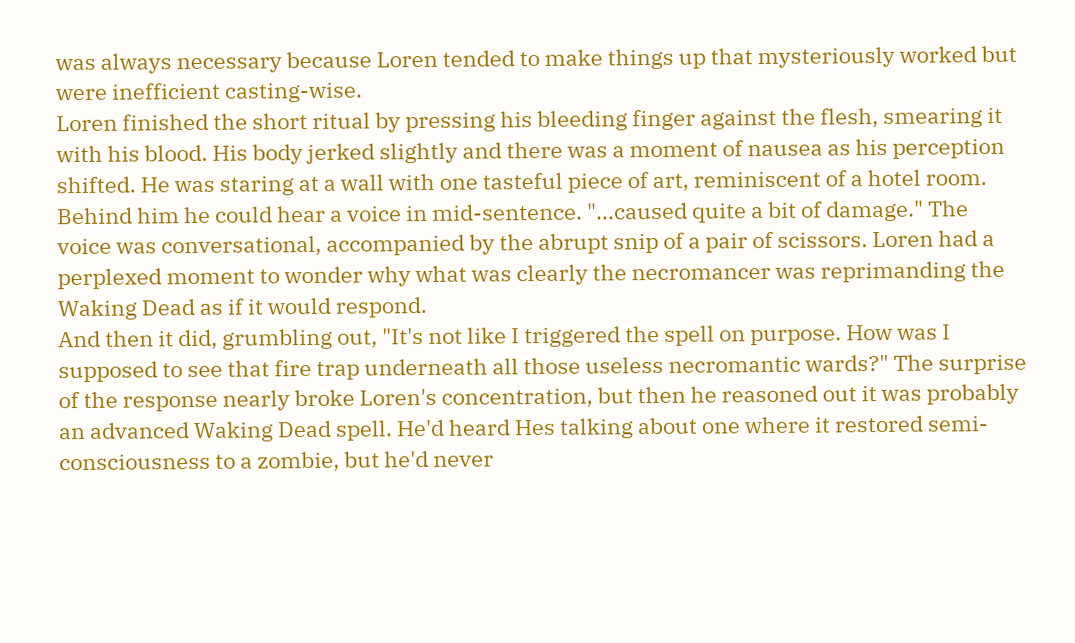was always necessary because Loren tended to make things up that mysteriously worked but were inefficient casting-wise.
Loren finished the short ritual by pressing his bleeding finger against the flesh, smearing it with his blood. His body jerked slightly and there was a moment of nausea as his perception shifted. He was staring at a wall with one tasteful piece of art, reminiscent of a hotel room.
Behind him he could hear a voice in mid-sentence. "…caused quite a bit of damage." The voice was conversational, accompanied by the abrupt snip of a pair of scissors. Loren had a perplexed moment to wonder why what was clearly the necromancer was reprimanding the Waking Dead as if it would respond.
And then it did, grumbling out, "It's not like I triggered the spell on purpose. How was I supposed to see that fire trap underneath all those useless necromantic wards?" The surprise of the response nearly broke Loren's concentration, but then he reasoned out it was probably an advanced Waking Dead spell. He'd heard Hes talking about one where it restored semi-consciousness to a zombie, but he'd never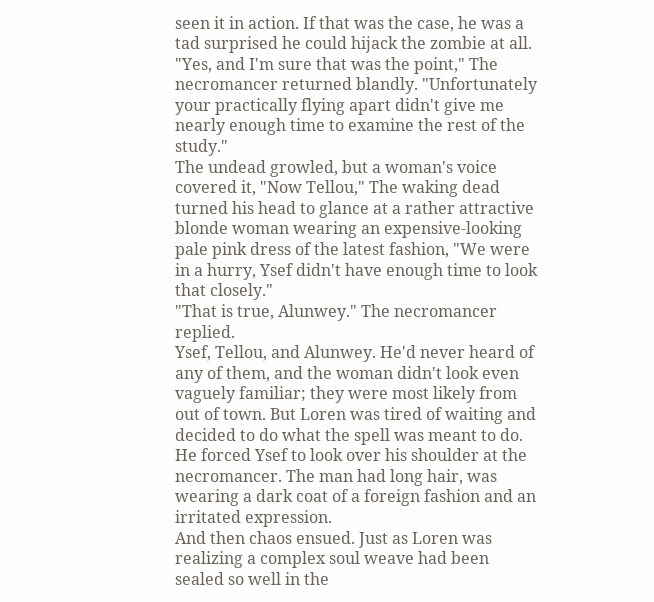seen it in action. If that was the case, he was a tad surprised he could hijack the zombie at all.
"Yes, and I'm sure that was the point," The necromancer returned blandly. "Unfortunately your practically flying apart didn't give me nearly enough time to examine the rest of the study."
The undead growled, but a woman's voice covered it, "Now Tellou," The waking dead turned his head to glance at a rather attractive blonde woman wearing an expensive-looking pale pink dress of the latest fashion, "We were in a hurry, Ysef didn't have enough time to look that closely."
"That is true, Alunwey." The necromancer replied.
Ysef, Tellou, and Alunwey. He'd never heard of any of them, and the woman didn't look even vaguely familiar; they were most likely from out of town. But Loren was tired of waiting and decided to do what the spell was meant to do. He forced Ysef to look over his shoulder at the necromancer. The man had long hair, was wearing a dark coat of a foreign fashion and an irritated expression.
And then chaos ensued. Just as Loren was realizing a complex soul weave had been sealed so well in the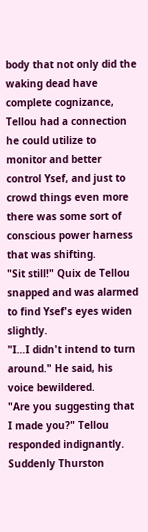body that not only did the waking dead have complete cognizance, Tellou had a connection he could utilize to monitor and better control Ysef, and just to crowd things even more there was some sort of conscious power harness that was shifting.
"Sit still!" Quix de Tellou snapped and was alarmed to find Ysef's eyes widen slightly.
"I…I didn't intend to turn around." He said, his voice bewildered.
"Are you suggesting that I made you?" Tellou responded indignantly.
Suddenly Thurston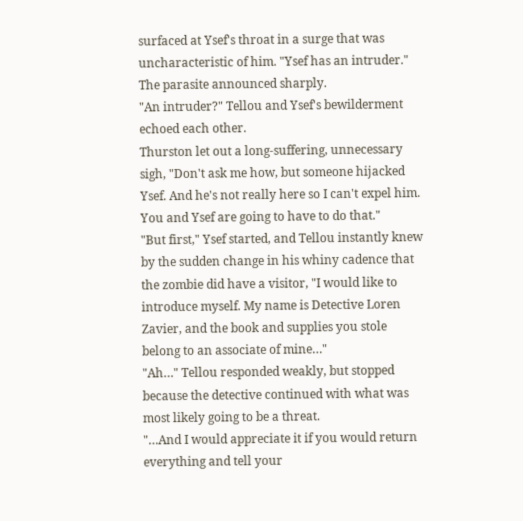surfaced at Ysef's throat in a surge that was uncharacteristic of him. "Ysef has an intruder." The parasite announced sharply.
"An intruder?" Tellou and Ysef's bewilderment echoed each other.
Thurston let out a long-suffering, unnecessary sigh, "Don't ask me how, but someone hijacked Ysef. And he's not really here so I can't expel him. You and Ysef are going to have to do that."
"But first," Ysef started, and Tellou instantly knew by the sudden change in his whiny cadence that the zombie did have a visitor, "I would like to introduce myself. My name is Detective Loren Zavier, and the book and supplies you stole belong to an associate of mine…"
"Ah…" Tellou responded weakly, but stopped because the detective continued with what was most likely going to be a threat.
"…And I would appreciate it if you would return everything and tell your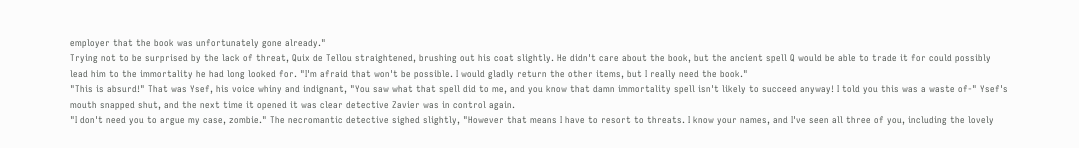employer that the book was unfortunately gone already."
Trying not to be surprised by the lack of threat, Quix de Tellou straightened, brushing out his coat slightly. He didn't care about the book, but the ancient spell Q would be able to trade it for could possibly lead him to the immortality he had long looked for. "I'm afraid that won't be possible. I would gladly return the other items, but I really need the book."
"This is absurd!" That was Ysef, his voice whiny and indignant, "You saw what that spell did to me, and you know that damn immortality spell isn't likely to succeed anyway! I told you this was a waste of-" Ysef's mouth snapped shut, and the next time it opened it was clear detective Zavier was in control again.
"I don't need you to argue my case, zombie." The necromantic detective sighed slightly, "However that means I have to resort to threats. I know your names, and I've seen all three of you, including the lovely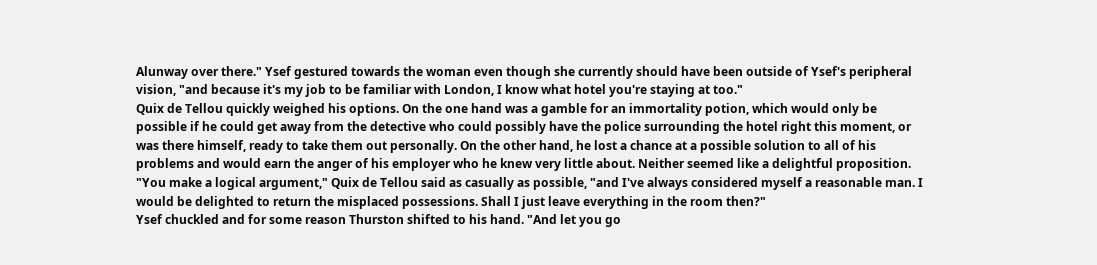Alunway over there." Ysef gestured towards the woman even though she currently should have been outside of Ysef's peripheral vision, "and because it's my job to be familiar with London, I know what hotel you're staying at too."
Quix de Tellou quickly weighed his options. On the one hand was a gamble for an immortality potion, which would only be possible if he could get away from the detective who could possibly have the police surrounding the hotel right this moment, or was there himself, ready to take them out personally. On the other hand, he lost a chance at a possible solution to all of his problems and would earn the anger of his employer who he knew very little about. Neither seemed like a delightful proposition.
"You make a logical argument," Quix de Tellou said as casually as possible, "and I've always considered myself a reasonable man. I would be delighted to return the misplaced possessions. Shall I just leave everything in the room then?"
Ysef chuckled and for some reason Thurston shifted to his hand. "And let you go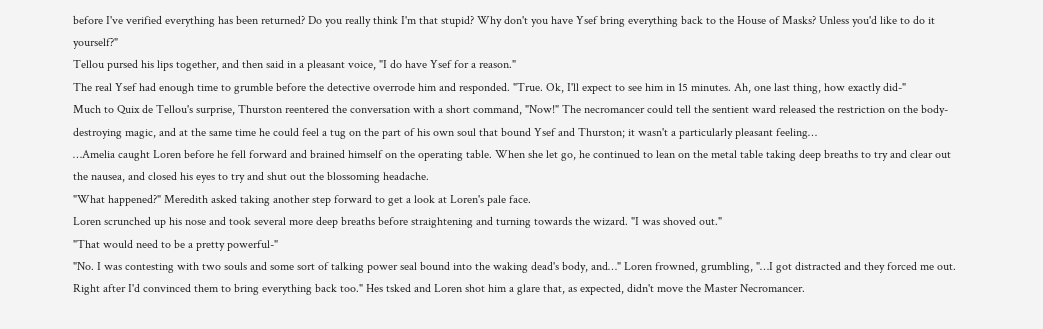before I've verified everything has been returned? Do you really think I'm that stupid? Why don't you have Ysef bring everything back to the House of Masks? Unless you'd like to do it yourself?"
Tellou pursed his lips together, and then said in a pleasant voice, "I do have Ysef for a reason."
The real Ysef had enough time to grumble before the detective overrode him and responded. "True. Ok, I'll expect to see him in 15 minutes. Ah, one last thing, how exactly did-"
Much to Quix de Tellou's surprise, Thurston reentered the conversation with a short command, "Now!" The necromancer could tell the sentient ward released the restriction on the body-destroying magic, and at the same time he could feel a tug on the part of his own soul that bound Ysef and Thurston; it wasn't a particularly pleasant feeling…
…Amelia caught Loren before he fell forward and brained himself on the operating table. When she let go, he continued to lean on the metal table taking deep breaths to try and clear out the nausea, and closed his eyes to try and shut out the blossoming headache.
"What happened?" Meredith asked taking another step forward to get a look at Loren's pale face.
Loren scrunched up his nose and took several more deep breaths before straightening and turning towards the wizard. "I was shoved out."
"That would need to be a pretty powerful-"
"No. I was contesting with two souls and some sort of talking power seal bound into the waking dead's body, and…" Loren frowned, grumbling, "…I got distracted and they forced me out. Right after I'd convinced them to bring everything back too." Hes tsked and Loren shot him a glare that, as expected, didn't move the Master Necromancer.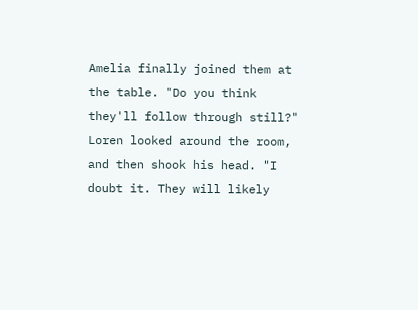Amelia finally joined them at the table. "Do you think they'll follow through still?"
Loren looked around the room, and then shook his head. "I doubt it. They will likely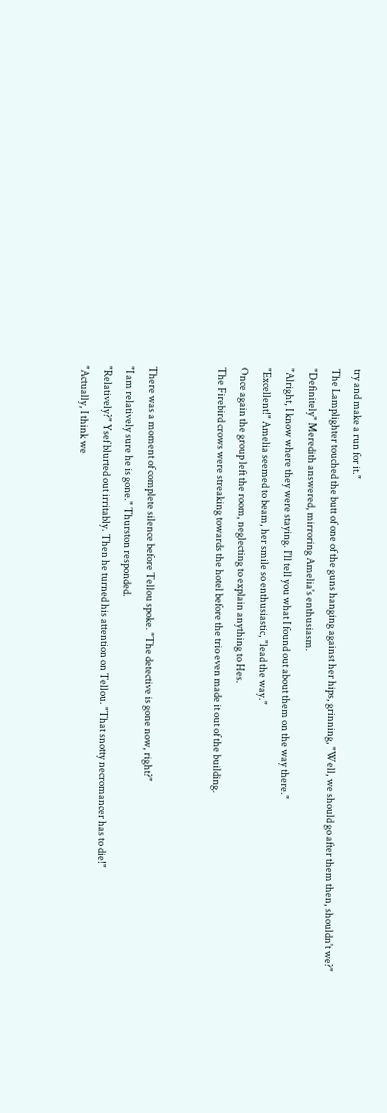try and make a run for it."
The Lamplighter touched the butt of one of the guns hanging against her hips, grinning, "Well, we should go after them then, shouldn't we?"
"Definitely" Meredith answered, mirroring Amelia's enthusiasm.
"Alright, I know where they were staying. I'll tell you what I found out about them on the way there."
"Excellent!" Amelia seemed to beam, her smile so enthusiastic, "lead the way."
Once again the group left the room, neglecting to explain anything to Hes.
The Firebird crows were streaking towards the hotel before the trio even made it out of the building.


There was a moment of complete silence before Tellou spoke. "The detective is gone now, right?"
"I am relatively sure he is gone." Thurston responded.
"Relatively?" Ysef blurted out irritably. Then he turned his attention on Tellou. "That snotty necromancer has to die!"
"Actually, I think we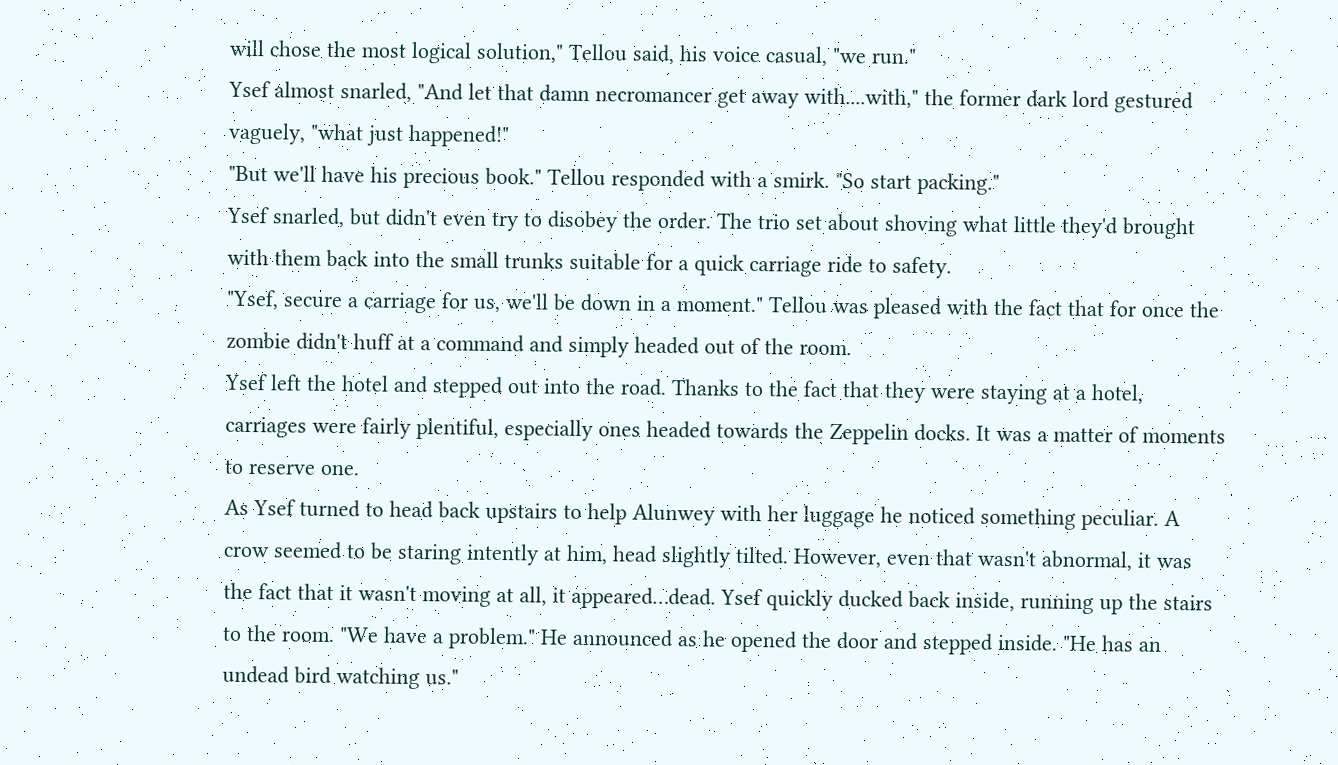will chose the most logical solution," Tellou said, his voice casual, "we run."
Ysef almost snarled, "And let that damn necromancer get away with....with," the former dark lord gestured vaguely, "what just happened!"
"But we'll have his precious book." Tellou responded with a smirk. "So start packing."
Ysef snarled, but didn't even try to disobey the order. The trio set about shoving what little they'd brought with them back into the small trunks suitable for a quick carriage ride to safety.
"Ysef, secure a carriage for us, we'll be down in a moment." Tellou was pleased with the fact that for once the zombie didn't huff at a command and simply headed out of the room.
Ysef left the hotel and stepped out into the road. Thanks to the fact that they were staying at a hotel, carriages were fairly plentiful, especially ones headed towards the Zeppelin docks. It was a matter of moments to reserve one.
As Ysef turned to head back upstairs to help Alunwey with her luggage he noticed something peculiar. A crow seemed to be staring intently at him, head slightly tilted. However, even that wasn't abnormal, it was the fact that it wasn't moving at all, it appeared…dead. Ysef quickly ducked back inside, running up the stairs to the room. "We have a problem." He announced as he opened the door and stepped inside. "He has an undead bird watching us."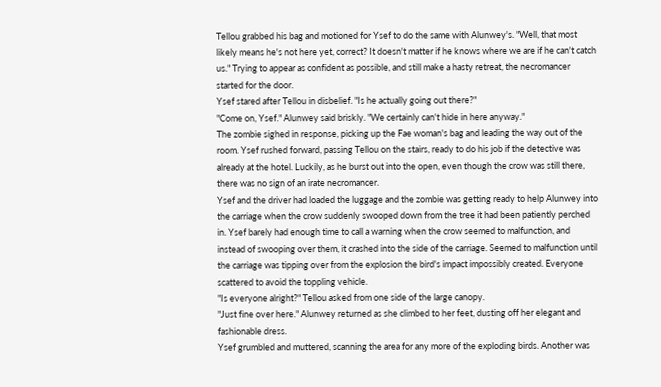Tellou grabbed his bag and motioned for Ysef to do the same with Alunwey's. "Well, that most likely means he's not here yet, correct? It doesn't matter if he knows where we are if he can't catch us." Trying to appear as confident as possible, and still make a hasty retreat, the necromancer started for the door.
Ysef stared after Tellou in disbelief. "Is he actually going out there?"
"Come on, Ysef." Alunwey said briskly. "We certainly can't hide in here anyway."
The zombie sighed in response, picking up the Fae woman's bag and leading the way out of the room. Ysef rushed forward, passing Tellou on the stairs, ready to do his job if the detective was already at the hotel. Luckily, as he burst out into the open, even though the crow was still there, there was no sign of an irate necromancer.
Ysef and the driver had loaded the luggage and the zombie was getting ready to help Alunwey into the carriage when the crow suddenly swooped down from the tree it had been patiently perched in. Ysef barely had enough time to call a warning when the crow seemed to malfunction, and instead of swooping over them, it crashed into the side of the carriage. Seemed to malfunction until the carriage was tipping over from the explosion the bird's impact impossibly created. Everyone scattered to avoid the toppling vehicle.
"Is everyone alright?" Tellou asked from one side of the large canopy.
"Just fine over here." Alunwey returned as she climbed to her feet, dusting off her elegant and fashionable dress.
Ysef grumbled and muttered, scanning the area for any more of the exploding birds. Another was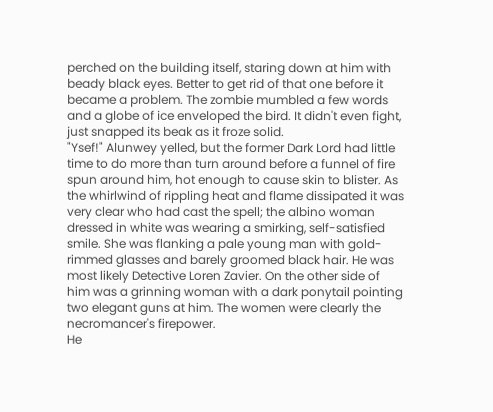perched on the building itself, staring down at him with beady black eyes. Better to get rid of that one before it became a problem. The zombie mumbled a few words and a globe of ice enveloped the bird. It didn't even fight, just snapped its beak as it froze solid.
"Ysef!" Alunwey yelled, but the former Dark Lord had little time to do more than turn around before a funnel of fire spun around him, hot enough to cause skin to blister. As the whirlwind of rippling heat and flame dissipated it was very clear who had cast the spell; the albino woman dressed in white was wearing a smirking, self-satisfied smile. She was flanking a pale young man with gold-rimmed glasses and barely groomed black hair. He was most likely Detective Loren Zavier. On the other side of him was a grinning woman with a dark ponytail pointing two elegant guns at him. The women were clearly the necromancer's firepower.
He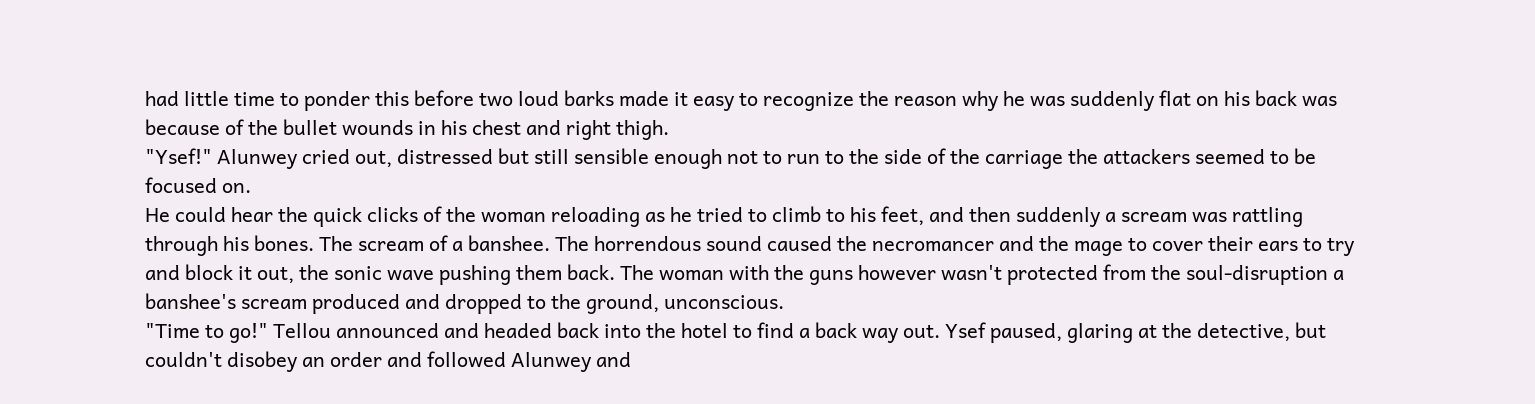had little time to ponder this before two loud barks made it easy to recognize the reason why he was suddenly flat on his back was because of the bullet wounds in his chest and right thigh.
"Ysef!" Alunwey cried out, distressed but still sensible enough not to run to the side of the carriage the attackers seemed to be focused on.
He could hear the quick clicks of the woman reloading as he tried to climb to his feet, and then suddenly a scream was rattling through his bones. The scream of a banshee. The horrendous sound caused the necromancer and the mage to cover their ears to try and block it out, the sonic wave pushing them back. The woman with the guns however wasn't protected from the soul-disruption a banshee's scream produced and dropped to the ground, unconscious.
"Time to go!" Tellou announced and headed back into the hotel to find a back way out. Ysef paused, glaring at the detective, but couldn't disobey an order and followed Alunwey and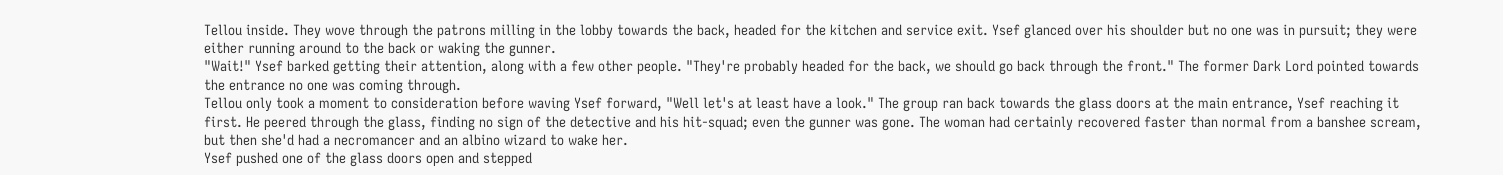Tellou inside. They wove through the patrons milling in the lobby towards the back, headed for the kitchen and service exit. Ysef glanced over his shoulder but no one was in pursuit; they were either running around to the back or waking the gunner.
"Wait!" Ysef barked getting their attention, along with a few other people. "They're probably headed for the back, we should go back through the front." The former Dark Lord pointed towards the entrance no one was coming through.
Tellou only took a moment to consideration before waving Ysef forward, "Well let's at least have a look." The group ran back towards the glass doors at the main entrance, Ysef reaching it first. He peered through the glass, finding no sign of the detective and his hit-squad; even the gunner was gone. The woman had certainly recovered faster than normal from a banshee scream, but then she'd had a necromancer and an albino wizard to wake her.
Ysef pushed one of the glass doors open and stepped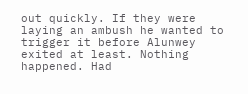out quickly. If they were laying an ambush he wanted to trigger it before Alunwey exited at least. Nothing happened. Had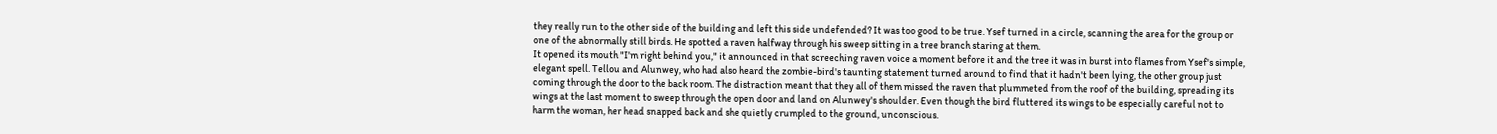they really run to the other side of the building and left this side undefended? It was too good to be true. Ysef turned in a circle, scanning the area for the group or one of the abnormally still birds. He spotted a raven halfway through his sweep sitting in a tree branch staring at them.
It opened its mouth "I'm right behind you," it announced in that screeching raven voice a moment before it and the tree it was in burst into flames from Ysef's simple, elegant spell. Tellou and Alunwey, who had also heard the zombie-bird's taunting statement turned around to find that it hadn't been lying, the other group just coming through the door to the back room. The distraction meant that they all of them missed the raven that plummeted from the roof of the building, spreading its wings at the last moment to sweep through the open door and land on Alunwey's shoulder. Even though the bird fluttered its wings to be especially careful not to harm the woman, her head snapped back and she quietly crumpled to the ground, unconscious.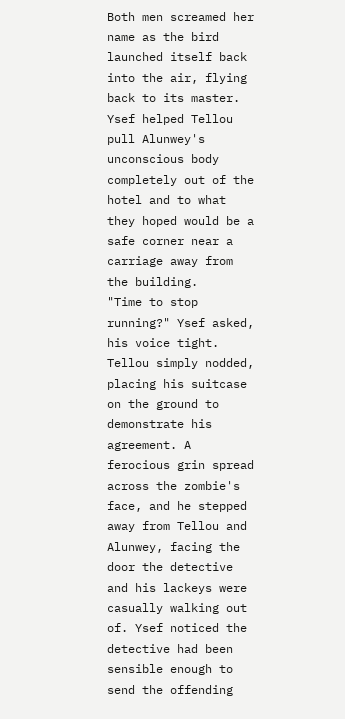Both men screamed her name as the bird launched itself back into the air, flying back to its master. Ysef helped Tellou pull Alunwey's unconscious body completely out of the hotel and to what they hoped would be a safe corner near a carriage away from the building.
"Time to stop running?" Ysef asked, his voice tight. Tellou simply nodded, placing his suitcase on the ground to demonstrate his agreement. A ferocious grin spread across the zombie's face, and he stepped away from Tellou and Alunwey, facing the door the detective and his lackeys were casually walking out of. Ysef noticed the detective had been sensible enough to send the offending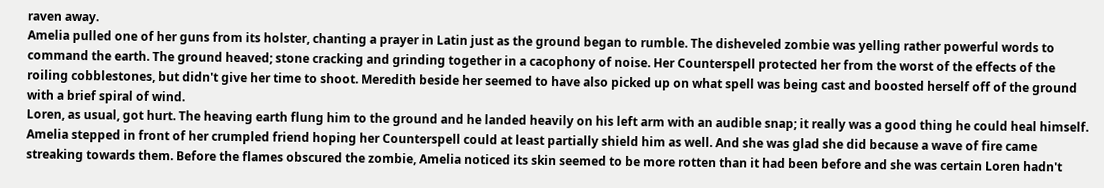raven away.
Amelia pulled one of her guns from its holster, chanting a prayer in Latin just as the ground began to rumble. The disheveled zombie was yelling rather powerful words to command the earth. The ground heaved; stone cracking and grinding together in a cacophony of noise. Her Counterspell protected her from the worst of the effects of the roiling cobblestones, but didn't give her time to shoot. Meredith beside her seemed to have also picked up on what spell was being cast and boosted herself off of the ground with a brief spiral of wind.
Loren, as usual, got hurt. The heaving earth flung him to the ground and he landed heavily on his left arm with an audible snap; it really was a good thing he could heal himself. Amelia stepped in front of her crumpled friend hoping her Counterspell could at least partially shield him as well. And she was glad she did because a wave of fire came streaking towards them. Before the flames obscured the zombie, Amelia noticed its skin seemed to be more rotten than it had been before and she was certain Loren hadn't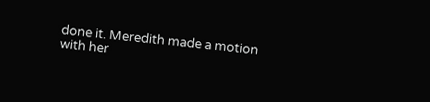done it. Meredith made a motion with her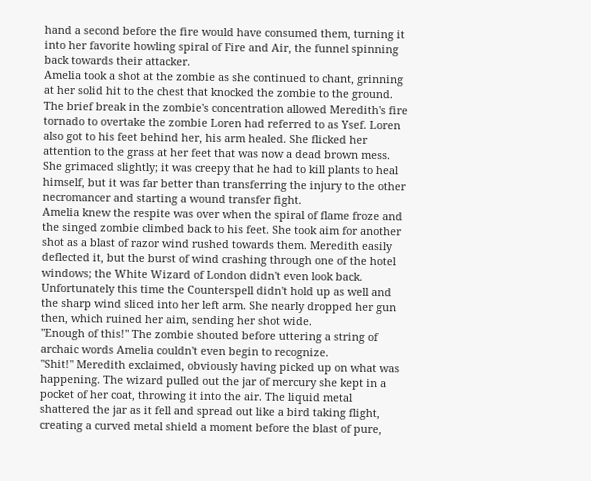hand a second before the fire would have consumed them, turning it into her favorite howling spiral of Fire and Air, the funnel spinning back towards their attacker.
Amelia took a shot at the zombie as she continued to chant, grinning at her solid hit to the chest that knocked the zombie to the ground. The brief break in the zombie's concentration allowed Meredith's fire tornado to overtake the zombie Loren had referred to as Ysef. Loren also got to his feet behind her, his arm healed. She flicked her attention to the grass at her feet that was now a dead brown mess. She grimaced slightly; it was creepy that he had to kill plants to heal himself, but it was far better than transferring the injury to the other necromancer and starting a wound transfer fight.
Amelia knew the respite was over when the spiral of flame froze and the singed zombie climbed back to his feet. She took aim for another shot as a blast of razor wind rushed towards them. Meredith easily deflected it, but the burst of wind crashing through one of the hotel windows; the White Wizard of London didn't even look back. Unfortunately this time the Counterspell didn't hold up as well and the sharp wind sliced into her left arm. She nearly dropped her gun then, which ruined her aim, sending her shot wide.
"Enough of this!" The zombie shouted before uttering a string of archaic words Amelia couldn't even begin to recognize.
"Shit!" Meredith exclaimed, obviously having picked up on what was happening. The wizard pulled out the jar of mercury she kept in a pocket of her coat, throwing it into the air. The liquid metal shattered the jar as it fell and spread out like a bird taking flight, creating a curved metal shield a moment before the blast of pure,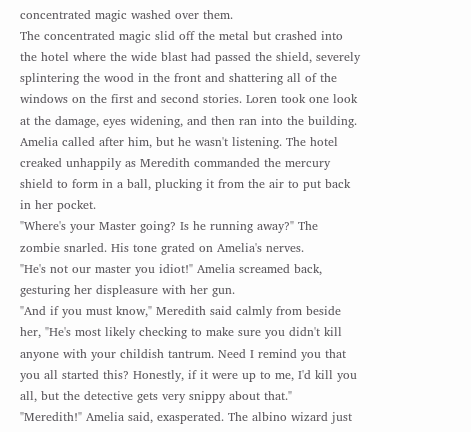concentrated magic washed over them.
The concentrated magic slid off the metal but crashed into the hotel where the wide blast had passed the shield, severely splintering the wood in the front and shattering all of the windows on the first and second stories. Loren took one look at the damage, eyes widening, and then ran into the building. Amelia called after him, but he wasn't listening. The hotel creaked unhappily as Meredith commanded the mercury shield to form in a ball, plucking it from the air to put back in her pocket.
"Where's your Master going? Is he running away?" The zombie snarled. His tone grated on Amelia's nerves.
"He's not our master you idiot!" Amelia screamed back, gesturing her displeasure with her gun.
"And if you must know," Meredith said calmly from beside her, "He's most likely checking to make sure you didn't kill anyone with your childish tantrum. Need I remind you that you all started this? Honestly, if it were up to me, I'd kill you all, but the detective gets very snippy about that."
"Meredith!" Amelia said, exasperated. The albino wizard just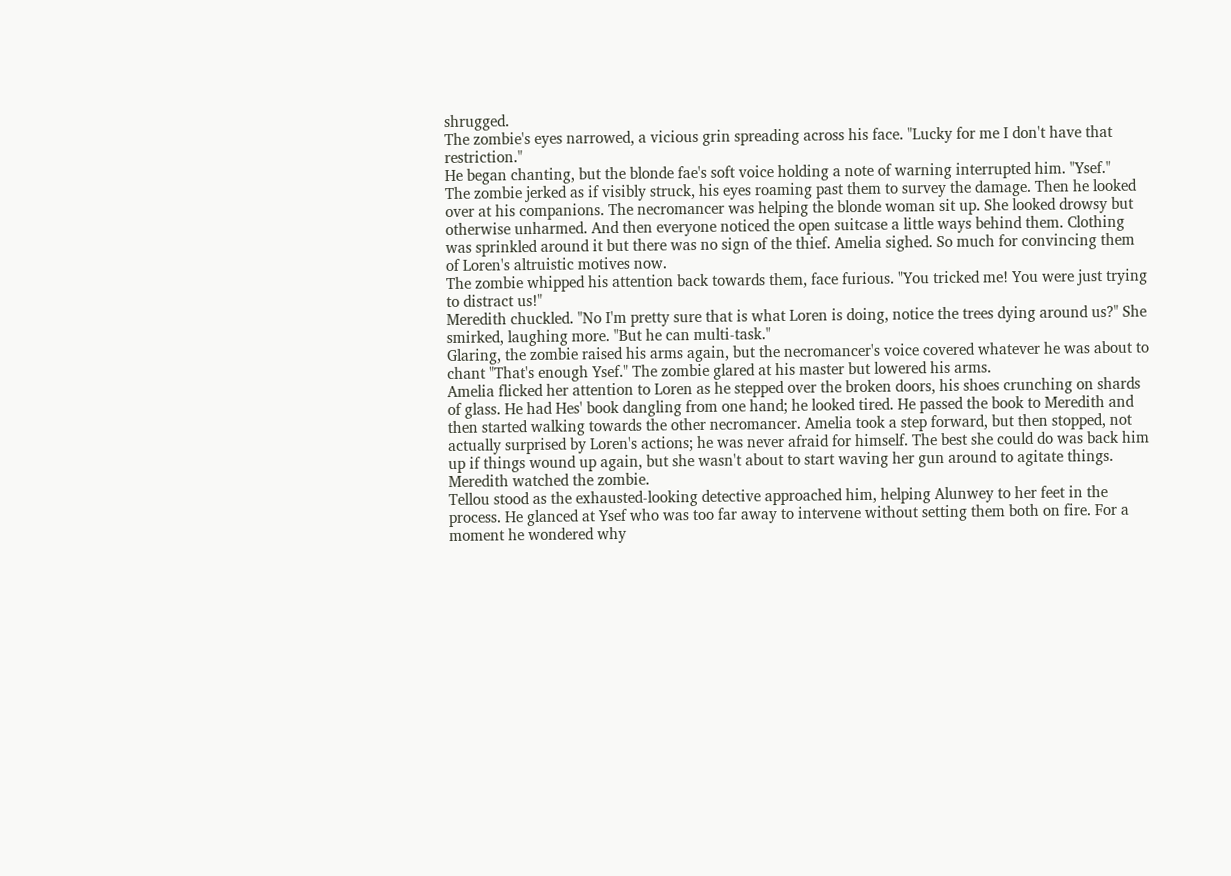shrugged.
The zombie's eyes narrowed, a vicious grin spreading across his face. "Lucky for me I don't have that restriction."
He began chanting, but the blonde fae's soft voice holding a note of warning interrupted him. "Ysef."
The zombie jerked as if visibly struck, his eyes roaming past them to survey the damage. Then he looked over at his companions. The necromancer was helping the blonde woman sit up. She looked drowsy but otherwise unharmed. And then everyone noticed the open suitcase a little ways behind them. Clothing was sprinkled around it but there was no sign of the thief. Amelia sighed. So much for convincing them of Loren's altruistic motives now.
The zombie whipped his attention back towards them, face furious. "You tricked me! You were just trying to distract us!"
Meredith chuckled. "No I'm pretty sure that is what Loren is doing, notice the trees dying around us?" She smirked, laughing more. "But he can multi-task."
Glaring, the zombie raised his arms again, but the necromancer's voice covered whatever he was about to chant "That's enough Ysef." The zombie glared at his master but lowered his arms.
Amelia flicked her attention to Loren as he stepped over the broken doors, his shoes crunching on shards of glass. He had Hes' book dangling from one hand; he looked tired. He passed the book to Meredith and then started walking towards the other necromancer. Amelia took a step forward, but then stopped, not actually surprised by Loren's actions; he was never afraid for himself. The best she could do was back him up if things wound up again, but she wasn't about to start waving her gun around to agitate things. Meredith watched the zombie.
Tellou stood as the exhausted-looking detective approached him, helping Alunwey to her feet in the process. He glanced at Ysef who was too far away to intervene without setting them both on fire. For a moment he wondered why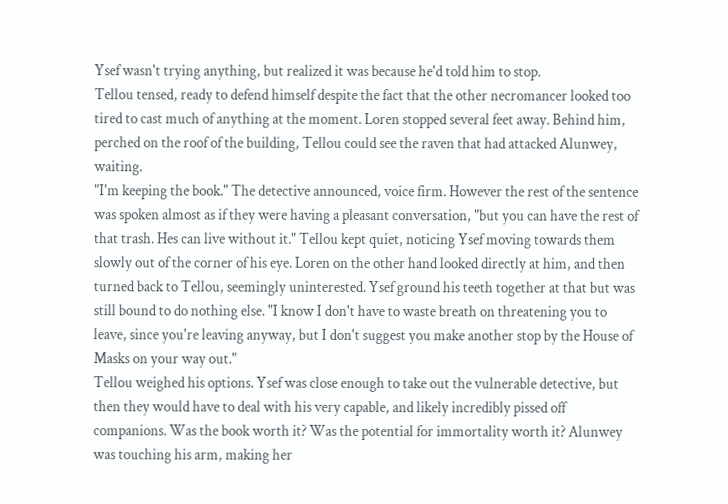Ysef wasn't trying anything, but realized it was because he'd told him to stop.
Tellou tensed, ready to defend himself despite the fact that the other necromancer looked too tired to cast much of anything at the moment. Loren stopped several feet away. Behind him, perched on the roof of the building, Tellou could see the raven that had attacked Alunwey, waiting.
"I'm keeping the book." The detective announced, voice firm. However the rest of the sentence was spoken almost as if they were having a pleasant conversation, "but you can have the rest of that trash. Hes can live without it." Tellou kept quiet, noticing Ysef moving towards them slowly out of the corner of his eye. Loren on the other hand looked directly at him, and then turned back to Tellou, seemingly uninterested. Ysef ground his teeth together at that but was still bound to do nothing else. "I know I don't have to waste breath on threatening you to leave, since you're leaving anyway, but I don't suggest you make another stop by the House of Masks on your way out."
Tellou weighed his options. Ysef was close enough to take out the vulnerable detective, but then they would have to deal with his very capable, and likely incredibly pissed off companions. Was the book worth it? Was the potential for immortality worth it? Alunwey was touching his arm, making her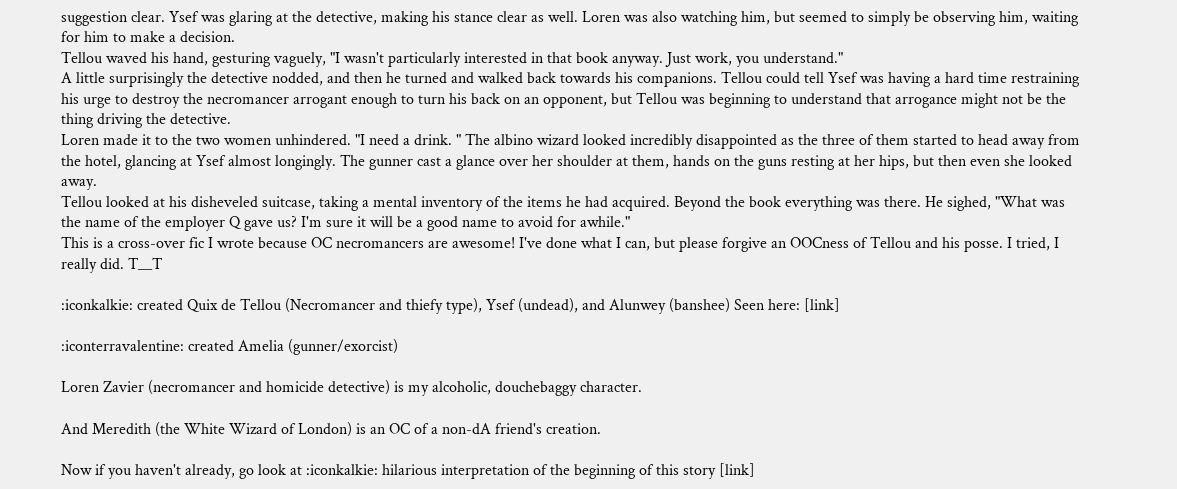suggestion clear. Ysef was glaring at the detective, making his stance clear as well. Loren was also watching him, but seemed to simply be observing him, waiting for him to make a decision.
Tellou waved his hand, gesturing vaguely, "I wasn't particularly interested in that book anyway. Just work, you understand."
A little surprisingly the detective nodded, and then he turned and walked back towards his companions. Tellou could tell Ysef was having a hard time restraining his urge to destroy the necromancer arrogant enough to turn his back on an opponent, but Tellou was beginning to understand that arrogance might not be the thing driving the detective.
Loren made it to the two women unhindered. "I need a drink. " The albino wizard looked incredibly disappointed as the three of them started to head away from the hotel, glancing at Ysef almost longingly. The gunner cast a glance over her shoulder at them, hands on the guns resting at her hips, but then even she looked away.
Tellou looked at his disheveled suitcase, taking a mental inventory of the items he had acquired. Beyond the book everything was there. He sighed, "What was the name of the employer Q gave us? I'm sure it will be a good name to avoid for awhile."
This is a cross-over fic I wrote because OC necromancers are awesome! I've done what I can, but please forgive an OOCness of Tellou and his posse. I tried, I really did. T__T

:iconkalkie: created Quix de Tellou (Necromancer and thiefy type), Ysef (undead), and Alunwey (banshee) Seen here: [link]

:iconterravalentine: created Amelia (gunner/exorcist)

Loren Zavier (necromancer and homicide detective) is my alcoholic, douchebaggy character.

And Meredith (the White Wizard of London) is an OC of a non-dA friend's creation.

Now if you haven't already, go look at :iconkalkie: hilarious interpretation of the beginning of this story [link]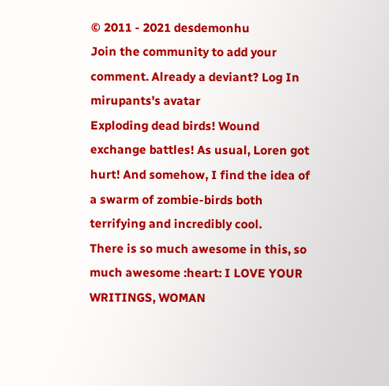© 2011 - 2021 desdemonhu
Join the community to add your comment. Already a deviant? Log In
mirupants's avatar
Exploding dead birds! Wound exchange battles! As usual, Loren got hurt! And somehow, I find the idea of a swarm of zombie-birds both terrifying and incredibly cool.
There is so much awesome in this, so much awesome :heart: I LOVE YOUR WRITINGS, WOMAN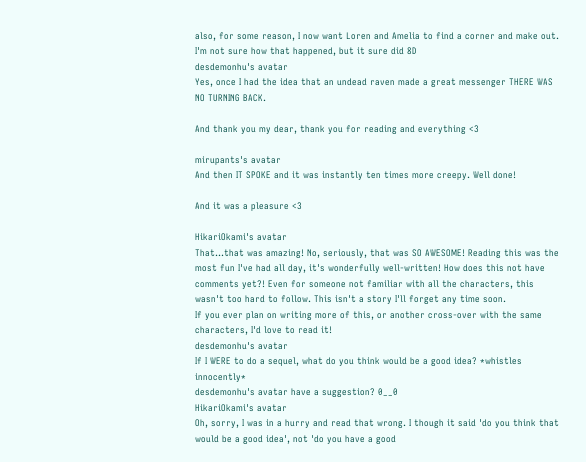also, for some reason, I now want Loren and Amelia to find a corner and make out. I'm not sure how that happened, but it sure did 8D
desdemonhu's avatar
Yes, once I had the idea that an undead raven made a great messenger THERE WAS NO TURNING BACK.

And thank you my dear, thank you for reading and everything <3

mirupants's avatar
And then IT SPOKE and it was instantly ten times more creepy. Well done!

And it was a pleasure <3

HikariOkami's avatar
That...that was amazing! No, seriously, that was SO AWESOME! Reading this was the most fun I've had all day, it's wonderfully well-written! How does this not have comments yet?! Even for someone not familiar with all the characters, this wasn't too hard to follow. This isn't a story I'll forget any time soon.
If you ever plan on writing more of this, or another cross-over with the same characters, I'd love to read it!
desdemonhu's avatar
If I WERE to do a sequel, what do you think would be a good idea? *whistles innocently*
desdemonhu's avatar have a suggestion? 0__0
HikariOkami's avatar
Oh, sorry, I was in a hurry and read that wrong. I though it said 'do you think that would be a good idea', not 'do you have a good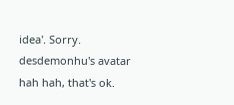idea'. Sorry.
desdemonhu's avatar
hah hah, that's ok.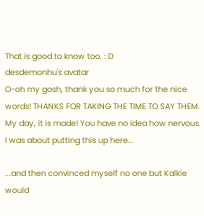That is good to know too. : D
desdemonhu's avatar
O-oh my gosh, thank you so much for the nice words! THANKS FOR TAKING THE TIME TO SAY THEM. My day, it is made! You have no idea how nervous I was about putting this up here...

...and then convinced myself no one but Kalkie would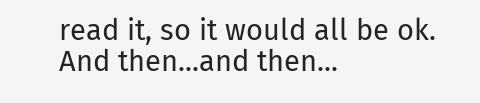read it, so it would all be ok. And then...and then...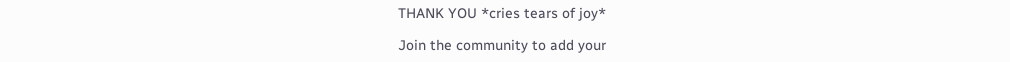THANK YOU *cries tears of joy*

Join the community to add your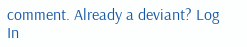comment. Already a deviant? Log In